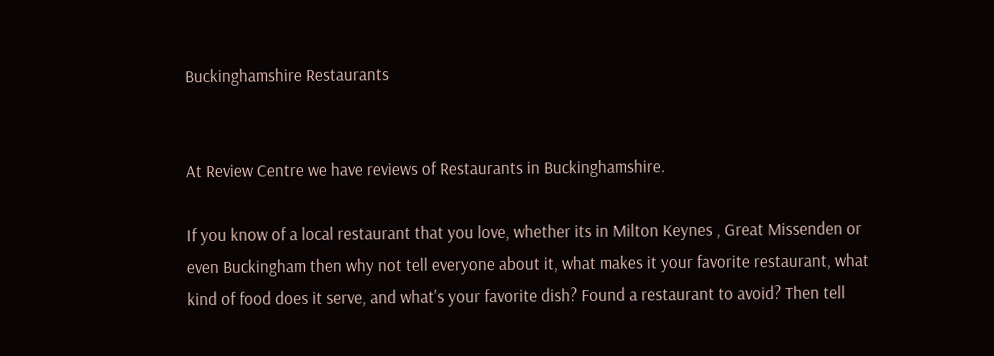Buckinghamshire Restaurants


At Review Centre we have reviews of Restaurants in Buckinghamshire.

If you know of a local restaurant that you love, whether its in Milton Keynes , Great Missenden or even Buckingham then why not tell everyone about it, what makes it your favorite restaurant, what kind of food does it serve, and what's your favorite dish? Found a restaurant to avoid? Then tell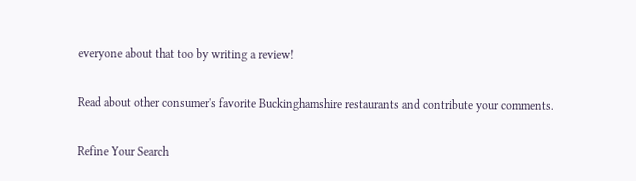everyone about that too by writing a review!

Read about other consumer's favorite Buckinghamshire restaurants and contribute your comments.

Refine Your Search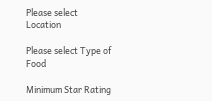Please select Location

Please select Type of Food

Minimum Star Rating